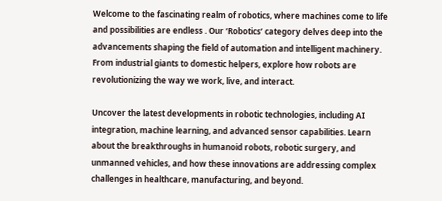Welcome to the fascinating realm of robotics, where machines come to life and possibilities are endless . Our ‘Robotics’ category delves deep into the advancements shaping the field of automation and intelligent machinery. From industrial giants to domestic helpers, explore how robots are revolutionizing the way we work, live, and interact.

Uncover the latest developments in robotic technologies, including AI integration, machine learning, and advanced sensor capabilities. Learn about the breakthroughs in humanoid robots, robotic surgery, and unmanned vehicles, and how these innovations are addressing complex challenges in healthcare, manufacturing, and beyond.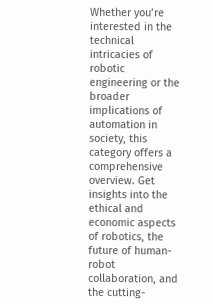Whether you’re interested in the technical intricacies of robotic engineering or the broader implications of automation in society, this category offers a comprehensive overview. Get insights into the ethical and economic aspects of robotics, the future of human-robot collaboration, and the cutting-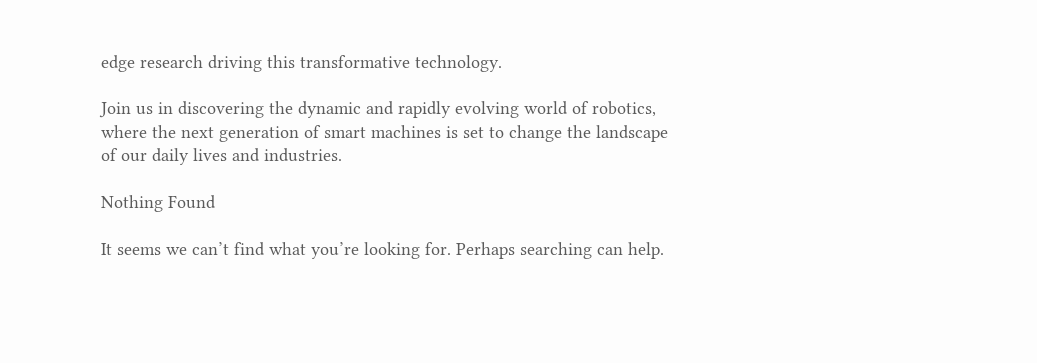edge research driving this transformative technology.

Join us in discovering the dynamic and rapidly evolving world of robotics, where the next generation of smart machines is set to change the landscape of our daily lives and industries.

Nothing Found

It seems we can’t find what you’re looking for. Perhaps searching can help.